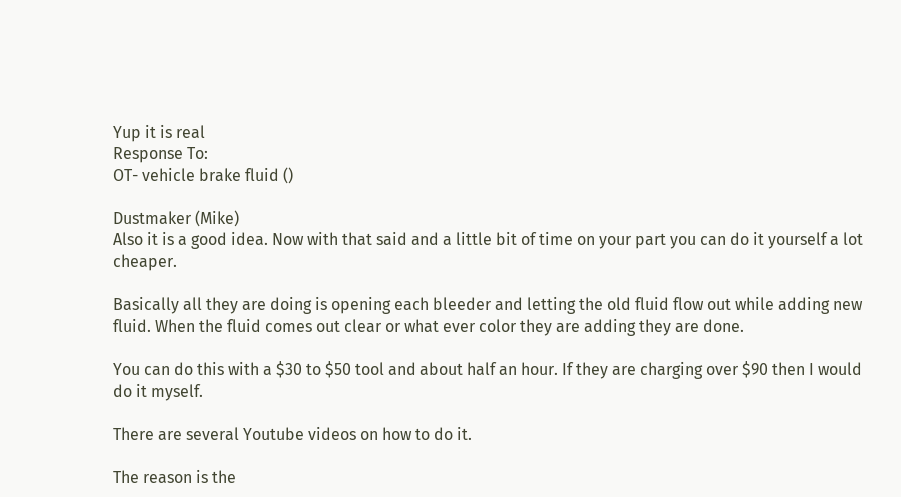Yup it is real
Response To:
OT- vehicle brake fluid ()

Dustmaker (Mike)
Also it is a good idea. Now with that said and a little bit of time on your part you can do it yourself a lot cheaper.

Basically all they are doing is opening each bleeder and letting the old fluid flow out while adding new fluid. When the fluid comes out clear or what ever color they are adding they are done.

You can do this with a $30 to $50 tool and about half an hour. If they are charging over $90 then I would do it myself.

There are several Youtube videos on how to do it.

The reason is the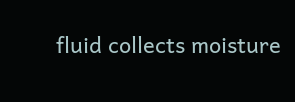fluid collects moisture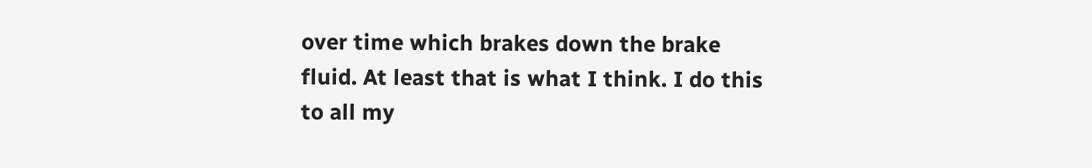over time which brakes down the brake fluid. At least that is what I think. I do this to all my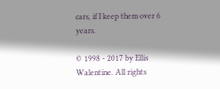cars, if I keep them over 6 years.

© 1998 - 2017 by Ellis Walentine. All rights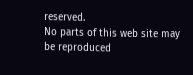reserved.
No parts of this web site may be reproduced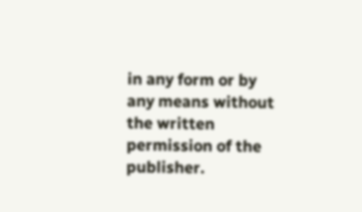in any form or by
any means without the written permission of the publisher.